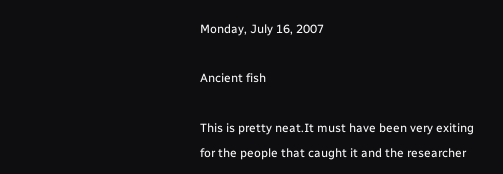Monday, July 16, 2007

Ancient fish

This is pretty neat.It must have been very exiting for the people that caught it and the researcher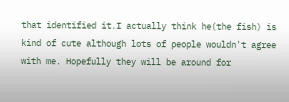that identified it.I actually think he(the fish) is kind of cute although lots of people wouldn't agree with me. Hopefully they will be around for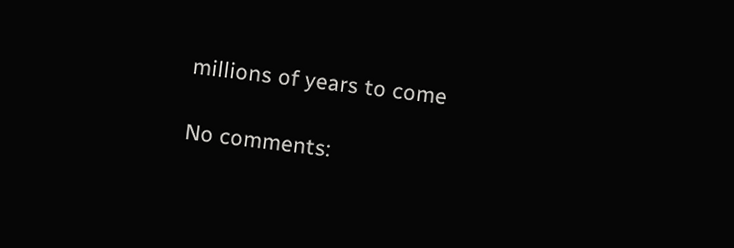millions of years to come

No comments: